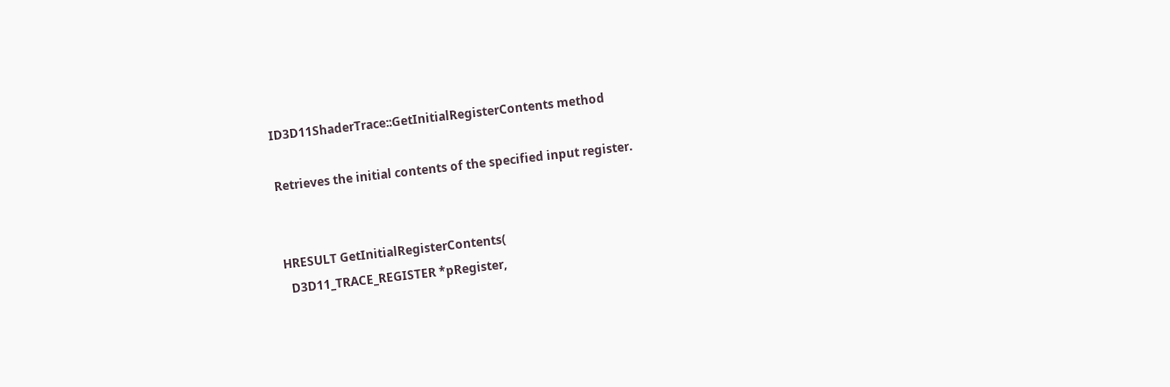ID3D11ShaderTrace::GetInitialRegisterContents method

Retrieves the initial contents of the specified input register.


HRESULT GetInitialRegisterContents(
  D3D11_TRACE_REGISTER *pRegister,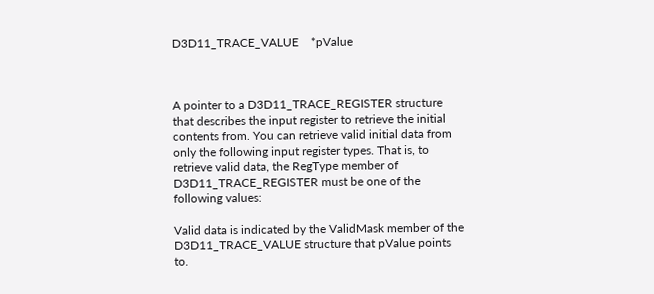D3D11_TRACE_VALUE    *pValue



A pointer to a D3D11_TRACE_REGISTER structure that describes the input register to retrieve the initial contents from. You can retrieve valid initial data from only the following input register types. That is, to retrieve valid data, the RegType member of D3D11_TRACE_REGISTER must be one of the following values:

Valid data is indicated by the ValidMask member of the D3D11_TRACE_VALUE structure that pValue points to.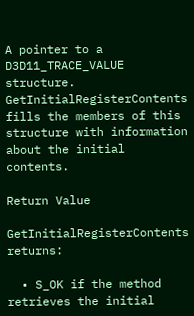A pointer to a D3D11_TRACE_VALUE structure. GetInitialRegisterContents fills the members of this structure with information about the initial contents.

Return Value

GetInitialRegisterContents returns:

  • S_OK if the method retrieves the initial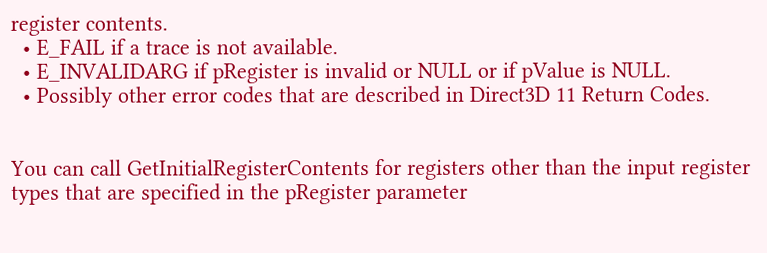register contents.
  • E_FAIL if a trace is not available.
  • E_INVALIDARG if pRegister is invalid or NULL or if pValue is NULL.
  • Possibly other error codes that are described in Direct3D 11 Return Codes.


You can call GetInitialRegisterContents for registers other than the input register types that are specified in the pRegister parameter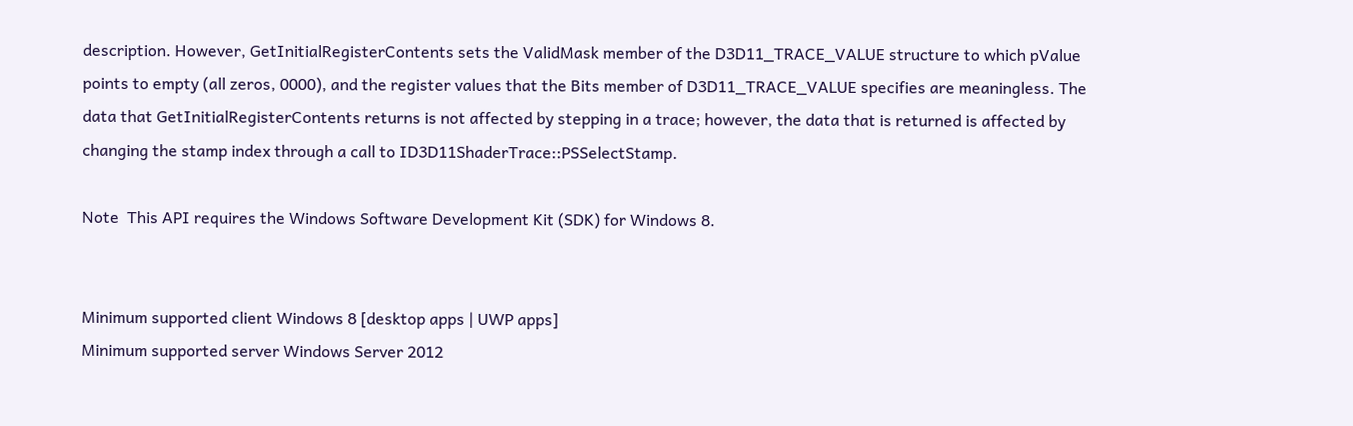description. However, GetInitialRegisterContents sets the ValidMask member of the D3D11_TRACE_VALUE structure to which pValue points to empty (all zeros, 0000), and the register values that the Bits member of D3D11_TRACE_VALUE specifies are meaningless. The data that GetInitialRegisterContents returns is not affected by stepping in a trace; however, the data that is returned is affected by changing the stamp index through a call to ID3D11ShaderTrace::PSSelectStamp.

Note  This API requires the Windows Software Development Kit (SDK) for Windows 8.


Minimum supported client Windows 8 [desktop apps | UWP apps]
Minimum supported server Windows Server 2012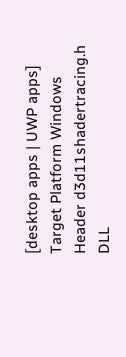[desktop apps | UWP apps]
Target Platform Windows
Header d3d11shadertracing.h
DLL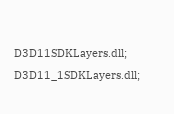D3D11SDKLayers.dll; D3D11_1SDKLayers.dll;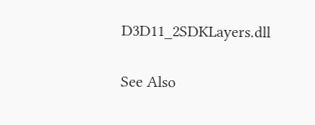D3D11_2SDKLayers.dll

See Also